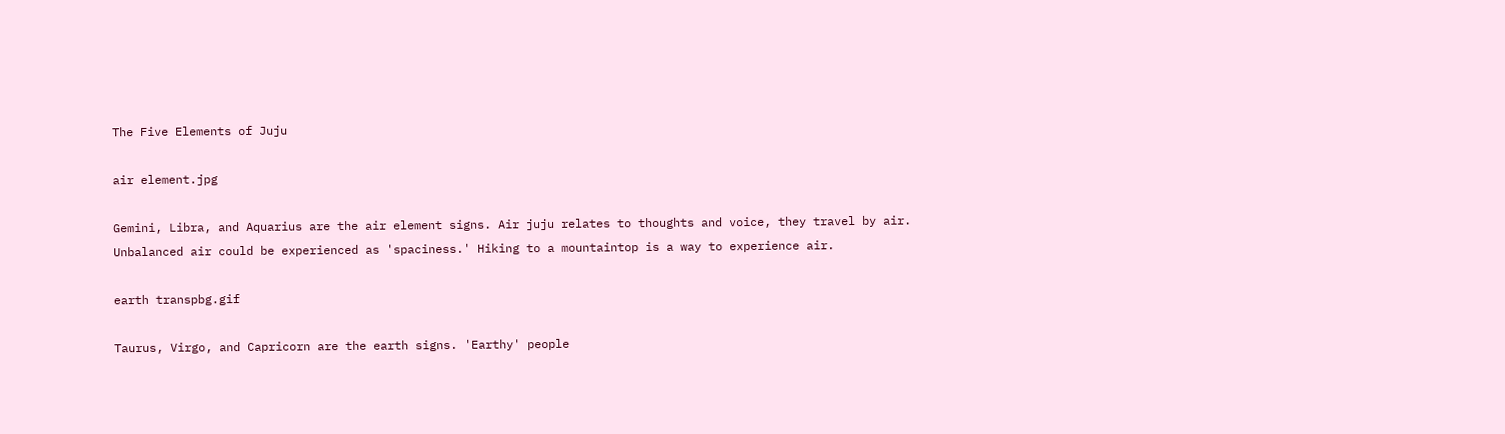The Five Elements of Juju

air element.jpg

Gemini, Libra, and Aquarius are the air element signs. Air juju relates to thoughts and voice, they travel by air. Unbalanced air could be experienced as 'spaciness.' Hiking to a mountaintop is a way to experience air.

earth transpbg.gif

Taurus, Virgo, and Capricorn are the earth signs. 'Earthy' people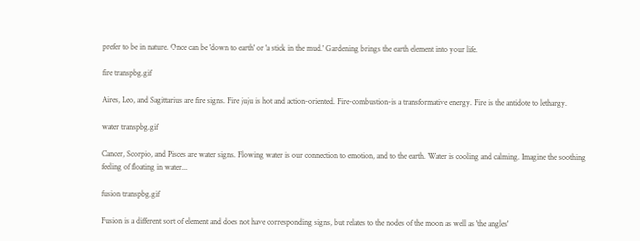prefer to be in nature. Once can be 'down to earth' or 'a stick in the mud.' Gardening brings the earth element into your life.

fire transpbg.gif

Aires, Leo, and Sagittarius are fire signs. Fire juju is hot and action-oriented. Fire-combustion-is a transformative energy. Fire is the antidote to lethargy.

water transpbg.gif

Cancer, Scorpio, and Pisces are water signs. Flowing water is our connection to emotion, and to the earth. Water is cooling and calming. Imagine the soothing feeling of floating in water...

fusion transpbg.gif

Fusion is a different sort of element and does not have corresponding signs, but relates to the nodes of the moon as well as 'the angles'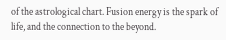of the astrological chart. Fusion energy is the spark of life, and the connection to the beyond.